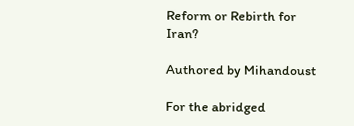Reform or Rebirth for Iran?

Authored by Mihandoust

For the abridged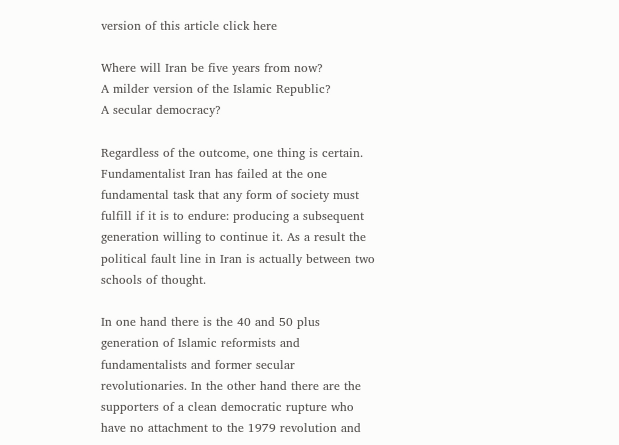version of this article click here

Where will Iran be five years from now?
A milder version of the Islamic Republic?
A secular democracy?

Regardless of the outcome, one thing is certain. Fundamentalist Iran has failed at the one fundamental task that any form of society must fulfill if it is to endure: producing a subsequent generation willing to continue it. As a result the political fault line in Iran is actually between two schools of thought.

In one hand there is the 40 and 50 plus generation of Islamic reformists and fundamentalists and former secular revolutionaries. In the other hand there are the supporters of a clean democratic rupture who have no attachment to the 1979 revolution and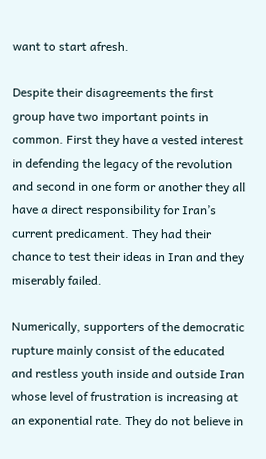want to start afresh.

Despite their disagreements the first group have two important points in common. First they have a vested interest in defending the legacy of the revolution and second in one form or another they all have a direct responsibility for Iran’s current predicament. They had their chance to test their ideas in Iran and they miserably failed.

Numerically, supporters of the democratic rupture mainly consist of the educated and restless youth inside and outside Iran whose level of frustration is increasing at an exponential rate. They do not believe in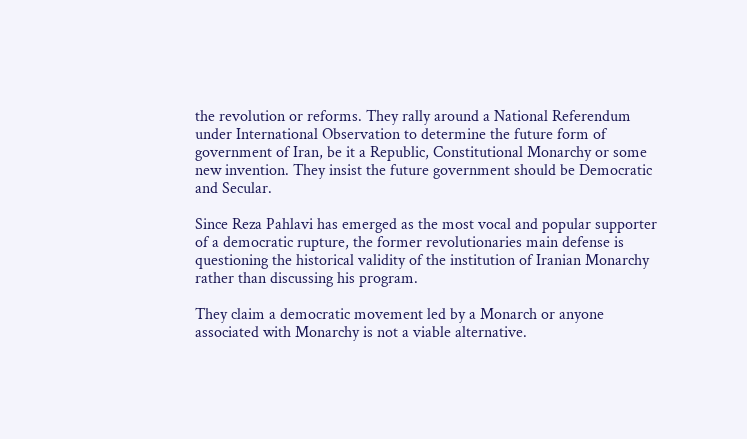the revolution or reforms. They rally around a National Referendum under International Observation to determine the future form of government of Iran, be it a Republic, Constitutional Monarchy or some new invention. They insist the future government should be Democratic and Secular.

Since Reza Pahlavi has emerged as the most vocal and popular supporter of a democratic rupture, the former revolutionaries main defense is questioning the historical validity of the institution of Iranian Monarchy rather than discussing his program.

They claim a democratic movement led by a Monarch or anyone associated with Monarchy is not a viable alternative.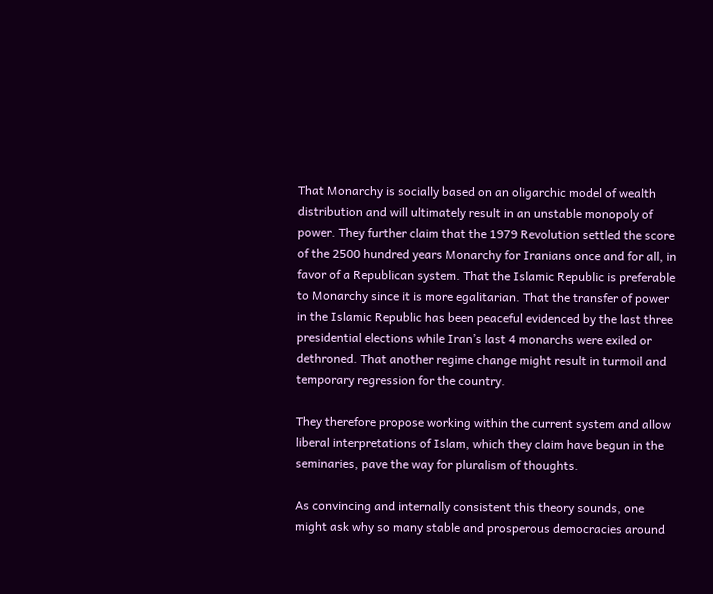That Monarchy is socially based on an oligarchic model of wealth distribution and will ultimately result in an unstable monopoly of power. They further claim that the 1979 Revolution settled the score of the 2500 hundred years Monarchy for Iranians once and for all, in favor of a Republican system. That the Islamic Republic is preferable to Monarchy since it is more egalitarian. That the transfer of power in the Islamic Republic has been peaceful evidenced by the last three presidential elections while Iran’s last 4 monarchs were exiled or dethroned. That another regime change might result in turmoil and temporary regression for the country.

They therefore propose working within the current system and allow liberal interpretations of Islam, which they claim have begun in the seminaries, pave the way for pluralism of thoughts.

As convincing and internally consistent this theory sounds, one might ask why so many stable and prosperous democracies around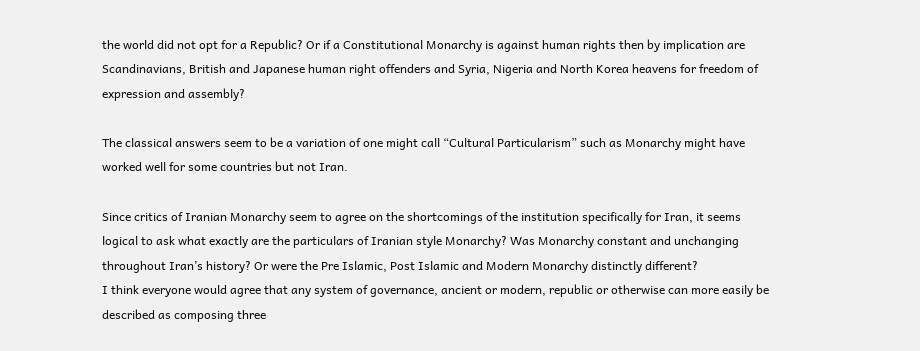the world did not opt for a Republic? Or if a Constitutional Monarchy is against human rights then by implication are Scandinavians, British and Japanese human right offenders and Syria, Nigeria and North Korea heavens for freedom of expression and assembly?

The classical answers seem to be a variation of one might call “Cultural Particularism” such as Monarchy might have worked well for some countries but not Iran.

Since critics of Iranian Monarchy seem to agree on the shortcomings of the institution specifically for Iran, it seems logical to ask what exactly are the particulars of Iranian style Monarchy? Was Monarchy constant and unchanging throughout Iran’s history? Or were the Pre Islamic, Post Islamic and Modern Monarchy distinctly different?
I think everyone would agree that any system of governance, ancient or modern, republic or otherwise can more easily be described as composing three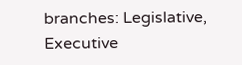branches: Legislative, Executive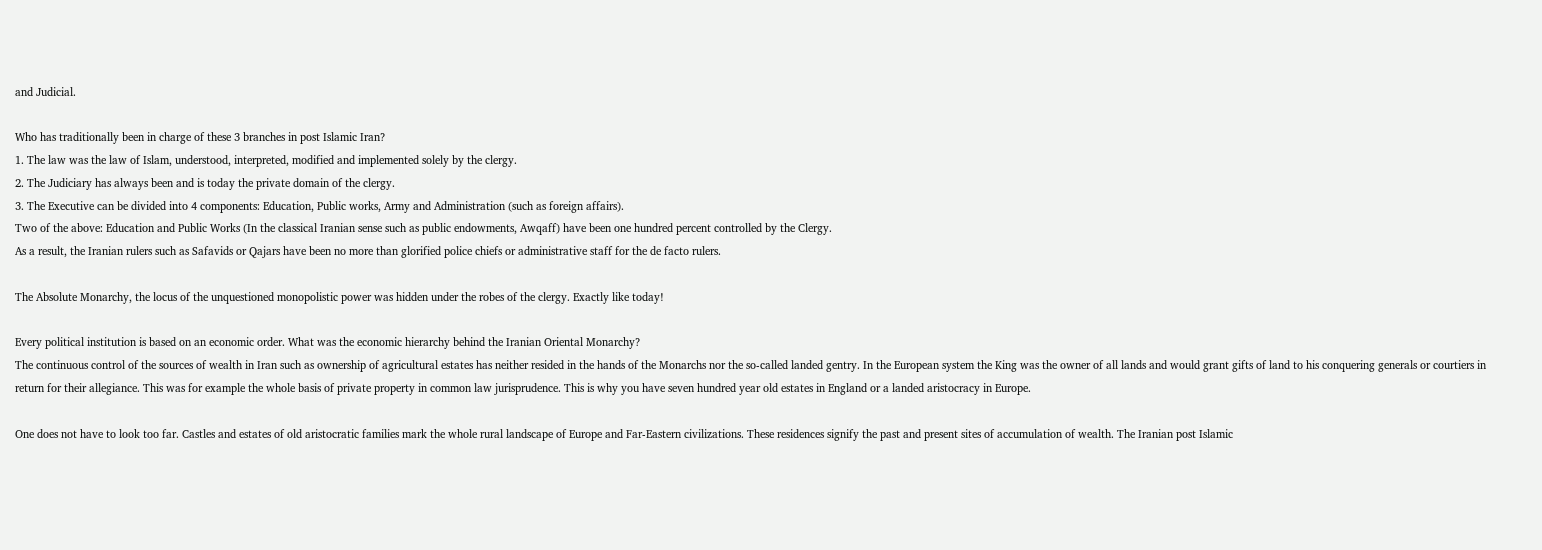and Judicial.

Who has traditionally been in charge of these 3 branches in post Islamic Iran?
1. The law was the law of Islam, understood, interpreted, modified and implemented solely by the clergy.
2. The Judiciary has always been and is today the private domain of the clergy.
3. The Executive can be divided into 4 components: Education, Public works, Army and Administration (such as foreign affairs).
Two of the above: Education and Public Works (In the classical Iranian sense such as public endowments, Awqaff) have been one hundred percent controlled by the Clergy.
As a result, the Iranian rulers such as Safavids or Qajars have been no more than glorified police chiefs or administrative staff for the de facto rulers.

The Absolute Monarchy, the locus of the unquestioned monopolistic power was hidden under the robes of the clergy. Exactly like today!

Every political institution is based on an economic order. What was the economic hierarchy behind the Iranian Oriental Monarchy?
The continuous control of the sources of wealth in Iran such as ownership of agricultural estates has neither resided in the hands of the Monarchs nor the so-called landed gentry. In the European system the King was the owner of all lands and would grant gifts of land to his conquering generals or courtiers in return for their allegiance. This was for example the whole basis of private property in common law jurisprudence. This is why you have seven hundred year old estates in England or a landed aristocracy in Europe.

One does not have to look too far. Castles and estates of old aristocratic families mark the whole rural landscape of Europe and Far-Eastern civilizations. These residences signify the past and present sites of accumulation of wealth. The Iranian post Islamic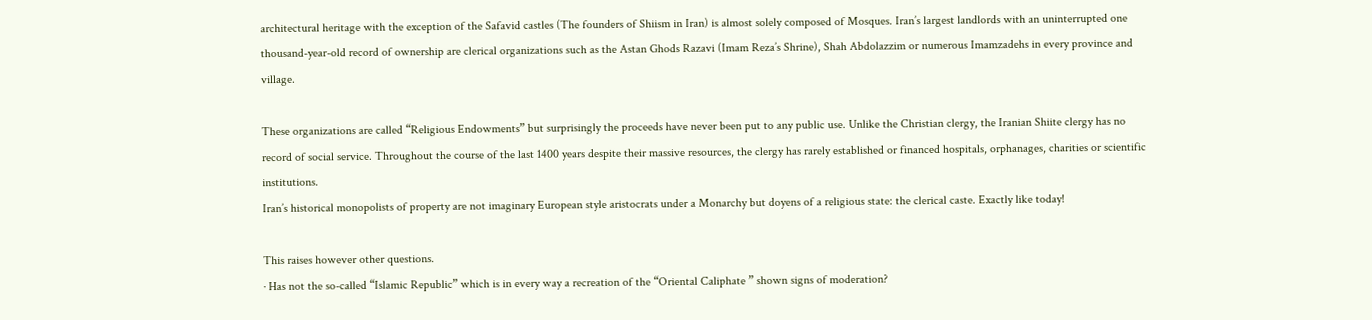architectural heritage with the exception of the Safavid castles (The founders of Shiism in Iran) is almost solely composed of Mosques. Iran’s largest landlords with an uninterrupted one thousand-year-old record of ownership are clerical organizations such as the Astan Ghods Razavi (Imam Reza’s Shrine), Shah Abdolazzim or numerous Imamzadehs in every province and village.

These organizations are called “Religious Endowments” but surprisingly the proceeds have never been put to any public use. Unlike the Christian clergy, the Iranian Shiite clergy has no record of social service. Throughout the course of the last 1400 years despite their massive resources, the clergy has rarely established or financed hospitals, orphanages, charities or scientific institutions.
Iran’s historical monopolists of property are not imaginary European style aristocrats under a Monarchy but doyens of a religious state: the clerical caste. Exactly like today!

This raises however other questions.
· Has not the so-called “Islamic Republic” which is in every way a recreation of the “Oriental Caliphate ” shown signs of moderation?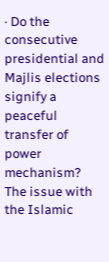· Do the consecutive presidential and Majlis elections signify a peaceful transfer of power mechanism?
The issue with the Islamic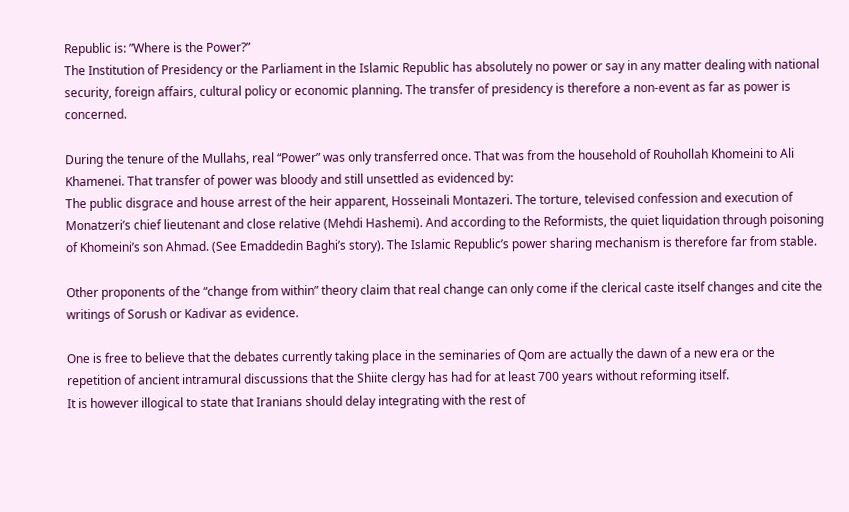Republic is: ”Where is the Power?”
The Institution of Presidency or the Parliament in the Islamic Republic has absolutely no power or say in any matter dealing with national security, foreign affairs, cultural policy or economic planning. The transfer of presidency is therefore a non-event as far as power is concerned.

During the tenure of the Mullahs, real “Power” was only transferred once. That was from the household of Rouhollah Khomeini to Ali Khamenei. That transfer of power was bloody and still unsettled as evidenced by:
The public disgrace and house arrest of the heir apparent, Hosseinali Montazeri. The torture, televised confession and execution of Monatzeri’s chief lieutenant and close relative (Mehdi Hashemi). And according to the Reformists, the quiet liquidation through poisoning of Khomeini’s son Ahmad. (See Emaddedin Baghi’s story). The Islamic Republic’s power sharing mechanism is therefore far from stable.

Other proponents of the “change from within” theory claim that real change can only come if the clerical caste itself changes and cite the writings of Sorush or Kadivar as evidence.

One is free to believe that the debates currently taking place in the seminaries of Qom are actually the dawn of a new era or the repetition of ancient intramural discussions that the Shiite clergy has had for at least 700 years without reforming itself.
It is however illogical to state that Iranians should delay integrating with the rest of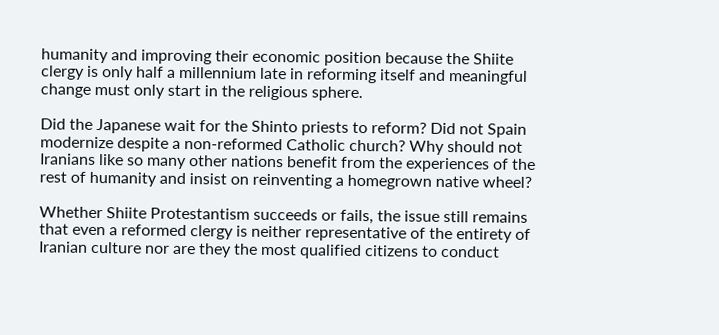humanity and improving their economic position because the Shiite clergy is only half a millennium late in reforming itself and meaningful change must only start in the religious sphere.

Did the Japanese wait for the Shinto priests to reform? Did not Spain modernize despite a non-reformed Catholic church? Why should not Iranians like so many other nations benefit from the experiences of the rest of humanity and insist on reinventing a homegrown native wheel?

Whether Shiite Protestantism succeeds or fails, the issue still remains that even a reformed clergy is neither representative of the entirety of Iranian culture nor are they the most qualified citizens to conduct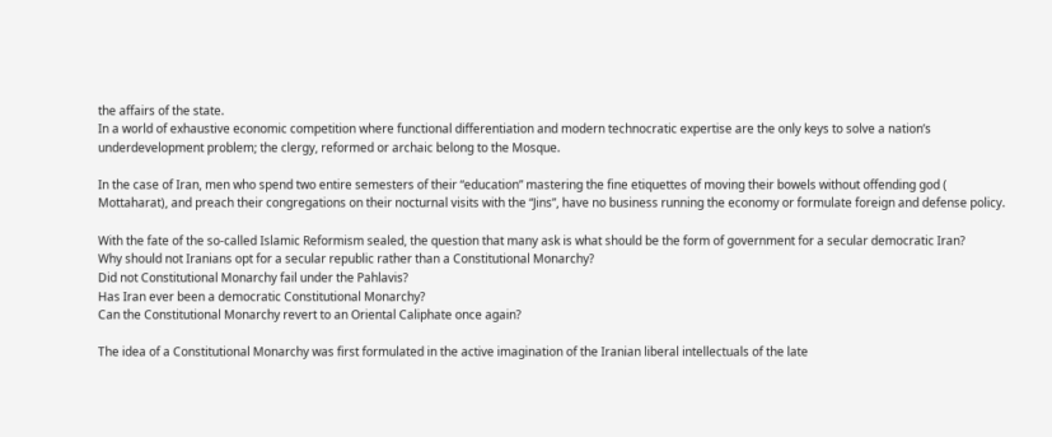the affairs of the state.
In a world of exhaustive economic competition where functional differentiation and modern technocratic expertise are the only keys to solve a nation’s underdevelopment problem; the clergy, reformed or archaic belong to the Mosque.

In the case of Iran, men who spend two entire semesters of their “education” mastering the fine etiquettes of moving their bowels without offending god ( Mottaharat), and preach their congregations on their nocturnal visits with the “Jins”, have no business running the economy or formulate foreign and defense policy.

With the fate of the so-called Islamic Reformism sealed, the question that many ask is what should be the form of government for a secular democratic Iran?
Why should not Iranians opt for a secular republic rather than a Constitutional Monarchy?
Did not Constitutional Monarchy fail under the Pahlavis?
Has Iran ever been a democratic Constitutional Monarchy?
Can the Constitutional Monarchy revert to an Oriental Caliphate once again?

The idea of a Constitutional Monarchy was first formulated in the active imagination of the Iranian liberal intellectuals of the late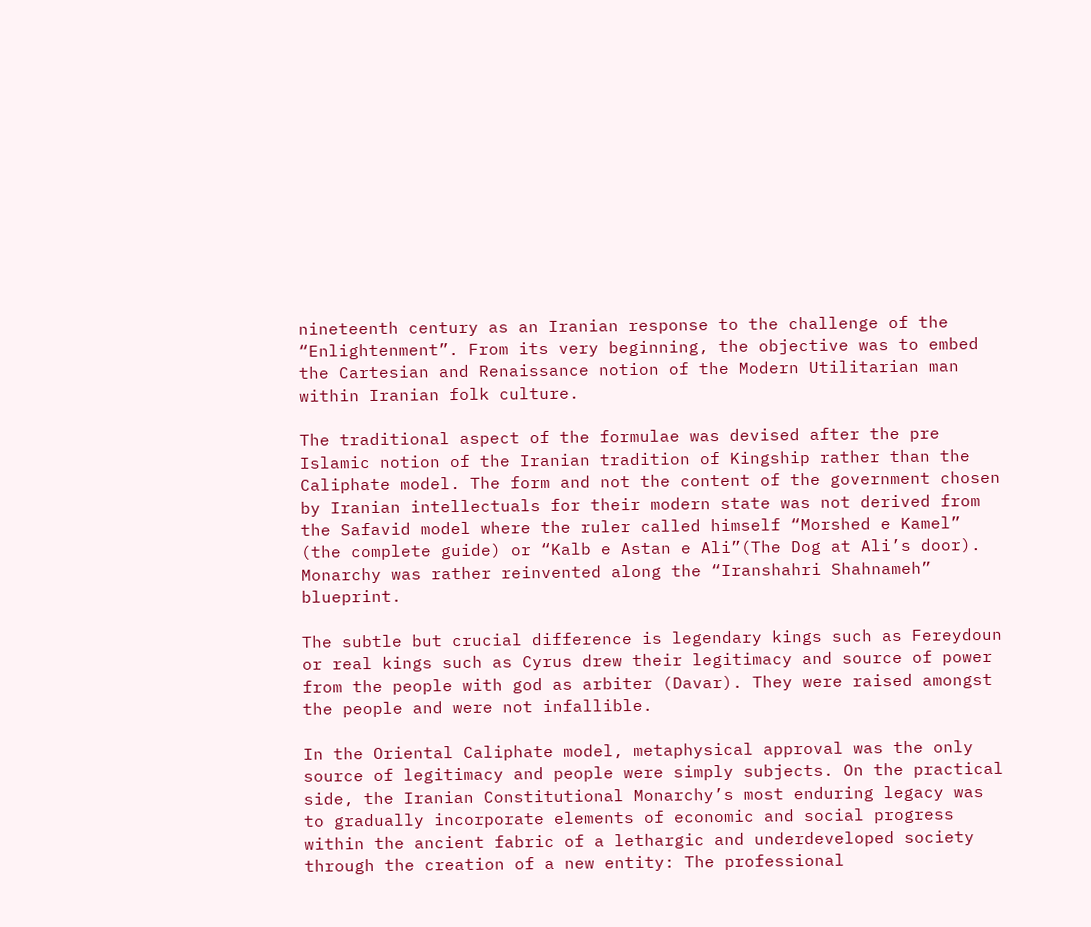nineteenth century as an Iranian response to the challenge of the “Enlightenment”. From its very beginning, the objective was to embed the Cartesian and Renaissance notion of the Modern Utilitarian man within Iranian folk culture.

The traditional aspect of the formulae was devised after the pre Islamic notion of the Iranian tradition of Kingship rather than the Caliphate model. The form and not the content of the government chosen by Iranian intellectuals for their modern state was not derived from the Safavid model where the ruler called himself “Morshed e Kamel” (the complete guide) or “Kalb e Astan e Ali”(The Dog at Ali’s door). Monarchy was rather reinvented along the “Iranshahri Shahnameh” blueprint.

The subtle but crucial difference is legendary kings such as Fereydoun or real kings such as Cyrus drew their legitimacy and source of power from the people with god as arbiter (Davar). They were raised amongst the people and were not infallible.

In the Oriental Caliphate model, metaphysical approval was the only source of legitimacy and people were simply subjects. On the practical side, the Iranian Constitutional Monarchy’s most enduring legacy was to gradually incorporate elements of economic and social progress within the ancient fabric of a lethargic and underdeveloped society through the creation of a new entity: The professional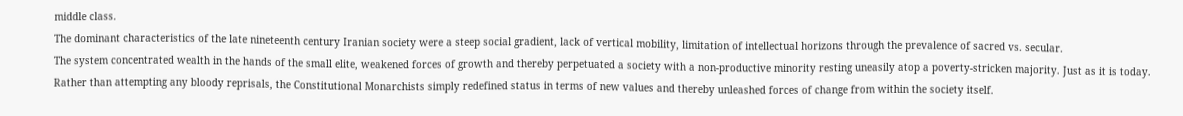middle class.
The dominant characteristics of the late nineteenth century Iranian society were a steep social gradient, lack of vertical mobility, limitation of intellectual horizons through the prevalence of sacred vs. secular.
The system concentrated wealth in the hands of the small elite, weakened forces of growth and thereby perpetuated a society with a non-productive minority resting uneasily atop a poverty-stricken majority. Just as it is today.
Rather than attempting any bloody reprisals, the Constitutional Monarchists simply redefined status in terms of new values and thereby unleashed forces of change from within the society itself.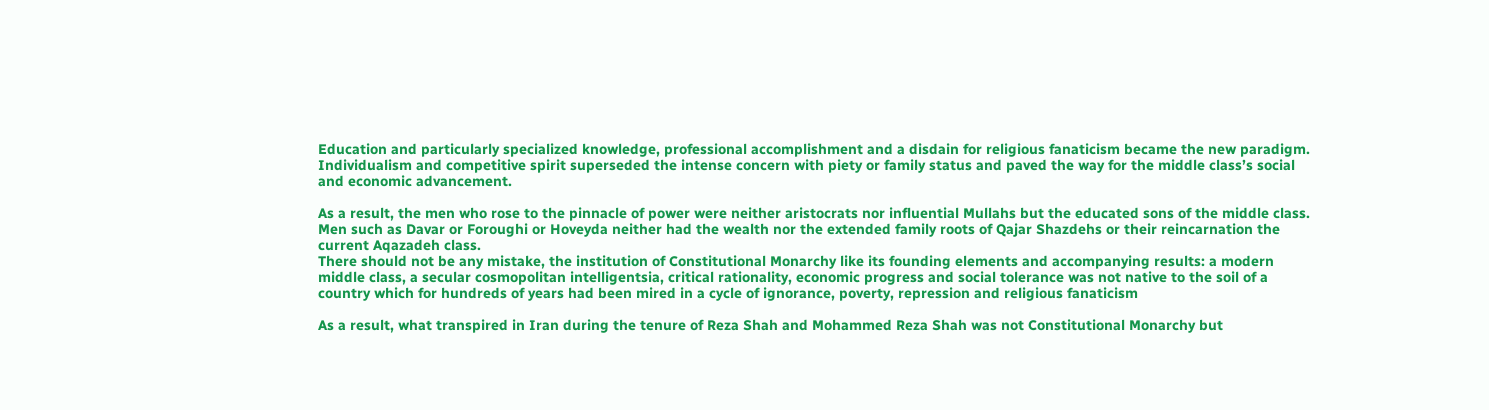Education and particularly specialized knowledge, professional accomplishment and a disdain for religious fanaticism became the new paradigm. Individualism and competitive spirit superseded the intense concern with piety or family status and paved the way for the middle class’s social and economic advancement.

As a result, the men who rose to the pinnacle of power were neither aristocrats nor influential Mullahs but the educated sons of the middle class. Men such as Davar or Foroughi or Hoveyda neither had the wealth nor the extended family roots of Qajar Shazdehs or their reincarnation the current Aqazadeh class.
There should not be any mistake, the institution of Constitutional Monarchy like its founding elements and accompanying results: a modern middle class, a secular cosmopolitan intelligentsia, critical rationality, economic progress and social tolerance was not native to the soil of a country which for hundreds of years had been mired in a cycle of ignorance, poverty, repression and religious fanaticism

As a result, what transpired in Iran during the tenure of Reza Shah and Mohammed Reza Shah was not Constitutional Monarchy but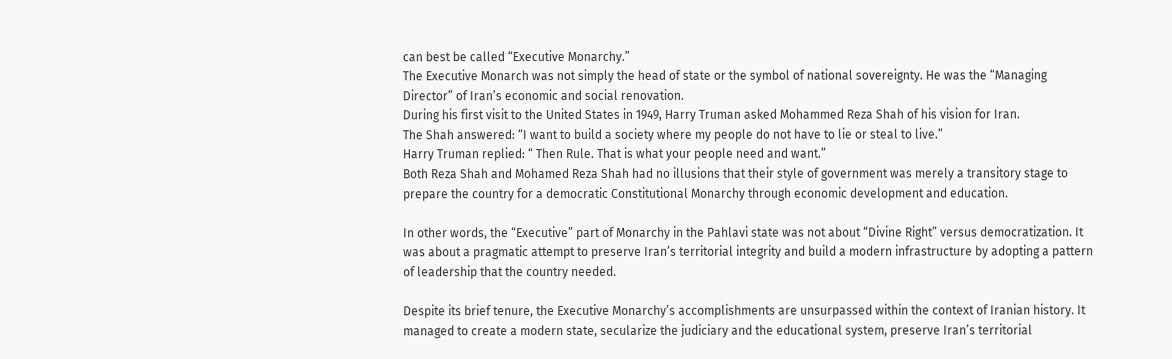can best be called “Executive Monarchy.”
The Executive Monarch was not simply the head of state or the symbol of national sovereignty. He was the “Managing Director” of Iran’s economic and social renovation.
During his first visit to the United States in 1949, Harry Truman asked Mohammed Reza Shah of his vision for Iran.
The Shah answered: “I want to build a society where my people do not have to lie or steal to live.”
Harry Truman replied: “ Then Rule. That is what your people need and want.”
Both Reza Shah and Mohamed Reza Shah had no illusions that their style of government was merely a transitory stage to prepare the country for a democratic Constitutional Monarchy through economic development and education.

In other words, the “Executive” part of Monarchy in the Pahlavi state was not about “Divine Right” versus democratization. It was about a pragmatic attempt to preserve Iran’s territorial integrity and build a modern infrastructure by adopting a pattern of leadership that the country needed.

Despite its brief tenure, the Executive Monarchy’s accomplishments are unsurpassed within the context of Iranian history. It managed to create a modern state, secularize the judiciary and the educational system, preserve Iran’s territorial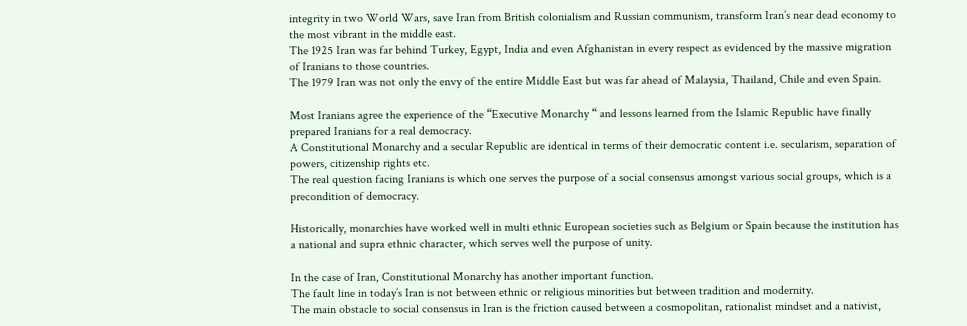integrity in two World Wars, save Iran from British colonialism and Russian communism, transform Iran’s near dead economy to the most vibrant in the middle east.
The 1925 Iran was far behind Turkey, Egypt, India and even Afghanistan in every respect as evidenced by the massive migration of Iranians to those countries.
The 1979 Iran was not only the envy of the entire Middle East but was far ahead of Malaysia, Thailand, Chile and even Spain.

Most Iranians agree the experience of the “Executive Monarchy “ and lessons learned from the Islamic Republic have finally prepared Iranians for a real democracy.
A Constitutional Monarchy and a secular Republic are identical in terms of their democratic content i.e. secularism, separation of powers, citizenship rights etc.
The real question facing Iranians is which one serves the purpose of a social consensus amongst various social groups, which is a precondition of democracy.

Historically, monarchies have worked well in multi ethnic European societies such as Belgium or Spain because the institution has a national and supra ethnic character, which serves well the purpose of unity.

In the case of Iran, Constitutional Monarchy has another important function.
The fault line in today’s Iran is not between ethnic or religious minorities but between tradition and modernity.
The main obstacle to social consensus in Iran is the friction caused between a cosmopolitan, rationalist mindset and a nativist,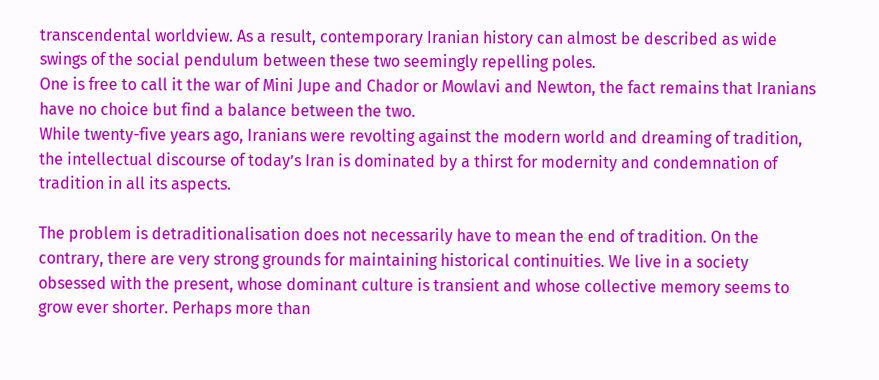transcendental worldview. As a result, contemporary Iranian history can almost be described as wide swings of the social pendulum between these two seemingly repelling poles.
One is free to call it the war of Mini Jupe and Chador or Mowlavi and Newton, the fact remains that Iranians have no choice but find a balance between the two.
While twenty-five years ago, Iranians were revolting against the modern world and dreaming of tradition, the intellectual discourse of today’s Iran is dominated by a thirst for modernity and condemnation of tradition in all its aspects.

The problem is detraditionalisation does not necessarily have to mean the end of tradition. On the contrary, there are very strong grounds for maintaining historical continuities. We live in a society obsessed with the present, whose dominant culture is transient and whose collective memory seems to grow ever shorter. Perhaps more than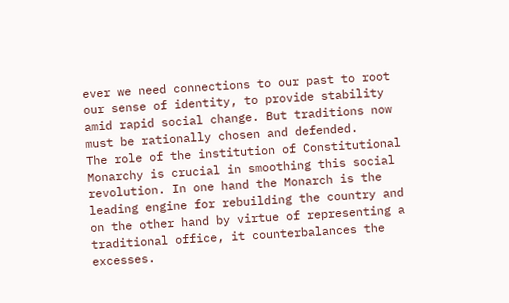ever we need connections to our past to root our sense of identity, to provide stability amid rapid social change. But traditions now must be rationally chosen and defended.
The role of the institution of Constitutional Monarchy is crucial in smoothing this social revolution. In one hand the Monarch is the leading engine for rebuilding the country and on the other hand by virtue of representing a traditional office, it counterbalances the excesses.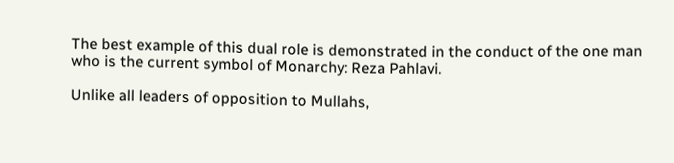The best example of this dual role is demonstrated in the conduct of the one man who is the current symbol of Monarchy: Reza Pahlavi.

Unlike all leaders of opposition to Mullahs,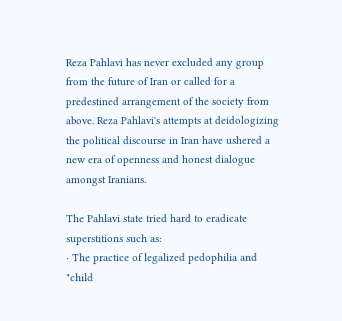Reza Pahlavi has never excluded any group from the future of Iran or called for a predestined arrangement of the society from above. Reza Pahlavi's attempts at deidologizing the political discourse in Iran have ushered a new era of openness and honest dialogue amongst Iranians.

The Pahlavi state tried hard to eradicate superstitions such as:
· The practice of legalized pedophilia and "child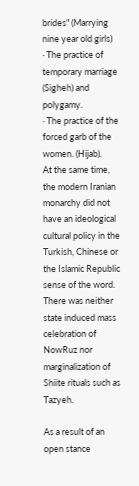brides" (Marrying nine year old girls)
· The practice of temporary marriage (Sigheh) and polygamy.
· The practice of the forced garb of the women. (Hijab).
At the same time, the modern Iranian monarchy did not have an ideological cultural policy in the Turkish, Chinese or the Islamic Republic sense of the word. There was neither state induced mass celebration of NowRuz nor marginalization of Shiite rituals such as Tazyeh.

As a result of an open stance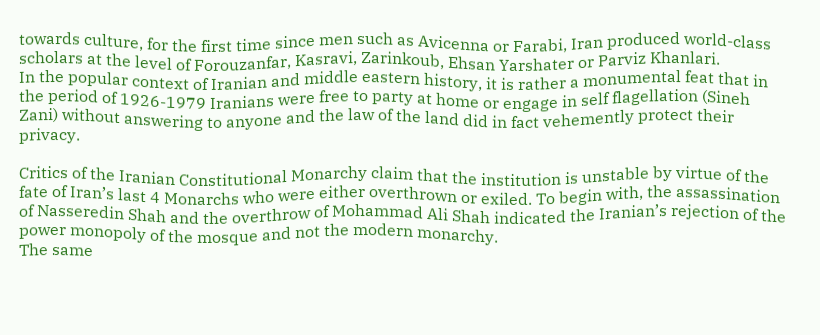towards culture, for the first time since men such as Avicenna or Farabi, Iran produced world-class scholars at the level of Forouzanfar, Kasravi, Zarinkoub, Ehsan Yarshater or Parviz Khanlari.
In the popular context of Iranian and middle eastern history, it is rather a monumental feat that in the period of 1926-1979 Iranians were free to party at home or engage in self flagellation (Sineh Zani) without answering to anyone and the law of the land did in fact vehemently protect their privacy.

Critics of the Iranian Constitutional Monarchy claim that the institution is unstable by virtue of the fate of Iran’s last 4 Monarchs who were either overthrown or exiled. To begin with, the assassination of Nasseredin Shah and the overthrow of Mohammad Ali Shah indicated the Iranian’s rejection of the power monopoly of the mosque and not the modern monarchy.
The same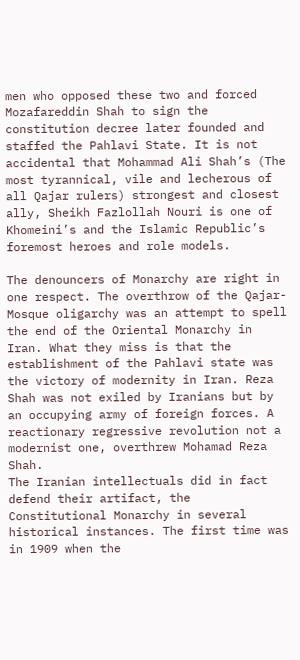men who opposed these two and forced Mozafareddin Shah to sign the constitution decree later founded and staffed the Pahlavi State. It is not accidental that Mohammad Ali Shah’s (The most tyrannical, vile and lecherous of all Qajar rulers) strongest and closest ally, Sheikh Fazlollah Nouri is one of Khomeini’s and the Islamic Republic’s foremost heroes and role models.

The denouncers of Monarchy are right in one respect. The overthrow of the Qajar-Mosque oligarchy was an attempt to spell the end of the Oriental Monarchy in Iran. What they miss is that the establishment of the Pahlavi state was the victory of modernity in Iran. Reza Shah was not exiled by Iranians but by an occupying army of foreign forces. A reactionary regressive revolution not a modernist one, overthrew Mohamad Reza Shah.
The Iranian intellectuals did in fact defend their artifact, the Constitutional Monarchy in several historical instances. The first time was in 1909 when the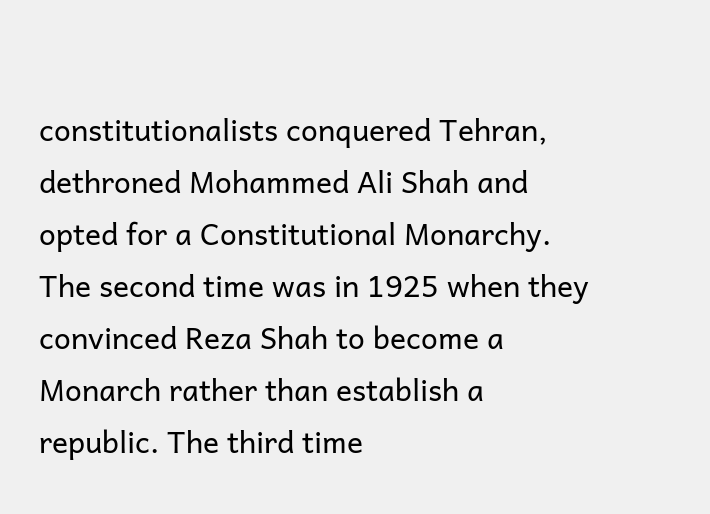constitutionalists conquered Tehran, dethroned Mohammed Ali Shah and opted for a Constitutional Monarchy. The second time was in 1925 when they convinced Reza Shah to become a Monarch rather than establish a republic. The third time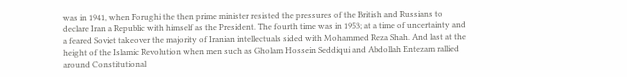was in 1941, when Forughi the then prime minister resisted the pressures of the British and Russians to declare Iran a Republic with himself as the President. The fourth time was in 1953; at a time of uncertainty and a feared Soviet takeover the majority of Iranian intellectuals sided with Mohammed Reza Shah. And last at the height of the Islamic Revolution when men such as Gholam Hossein Seddiqui and Abdollah Entezam rallied around Constitutional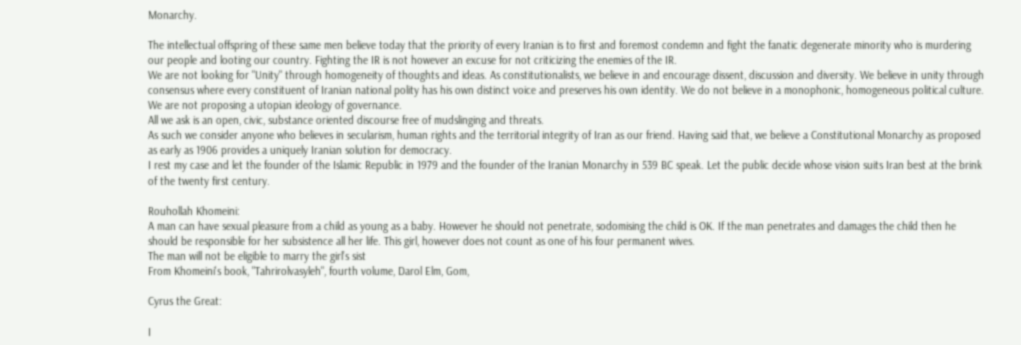Monarchy.

The intellectual offspring of these same men believe today that the priority of every Iranian is to first and foremost condemn and fight the fanatic degenerate minority who is murdering our people and looting our country. Fighting the IR is not however an excuse for not criticizing the enemies of the IR.
We are not looking for "Unity" through homogeneity of thoughts and ideas. As constitutionalists, we believe in and encourage dissent, discussion and diversity. We believe in unity through consensus where every constituent of Iranian national polity has his own distinct voice and preserves his own identity. We do not believe in a monophonic, homogeneous political culture. We are not proposing a utopian ideology of governance.
All we ask is an open, civic, substance oriented discourse free of mudslinging and threats.
As such we consider anyone who believes in secularism, human rights and the territorial integrity of Iran as our friend. Having said that, we believe a Constitutional Monarchy as proposed as early as 1906 provides a uniquely Iranian solution for democracy.
I rest my case and let the founder of the Islamic Republic in 1979 and the founder of the Iranian Monarchy in 539 BC speak. Let the public decide whose vision suits Iran best at the brink of the twenty first century.

Rouhollah Khomeini:
A man can have sexual pleasure from a child as young as a baby. However he should not penetrate, sodomising the child is OK. If the man penetrates and damages the child then he should be responsible for her subsistence all her life. This girl, however does not count as one of his four permanent wives.
The man will not be eligible to marry the girl’s sist
From Khomeini's book, "Tahrirolvasyleh", fourth volume, Darol Elm, Gom,

Cyrus the Great:

I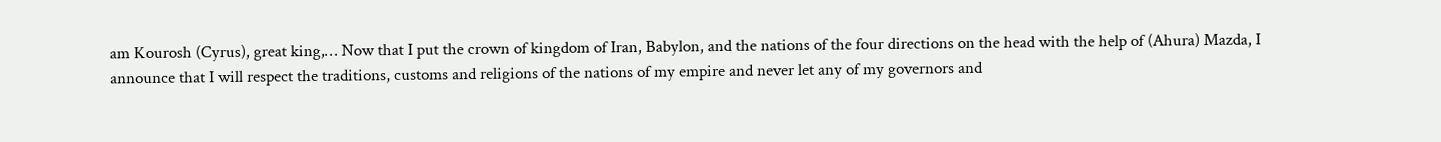am Kourosh (Cyrus), great king,… Now that I put the crown of kingdom of Iran, Babylon, and the nations of the four directions on the head with the help of (Ahura) Mazda, I announce that I will respect the traditions, customs and religions of the nations of my empire and never let any of my governors and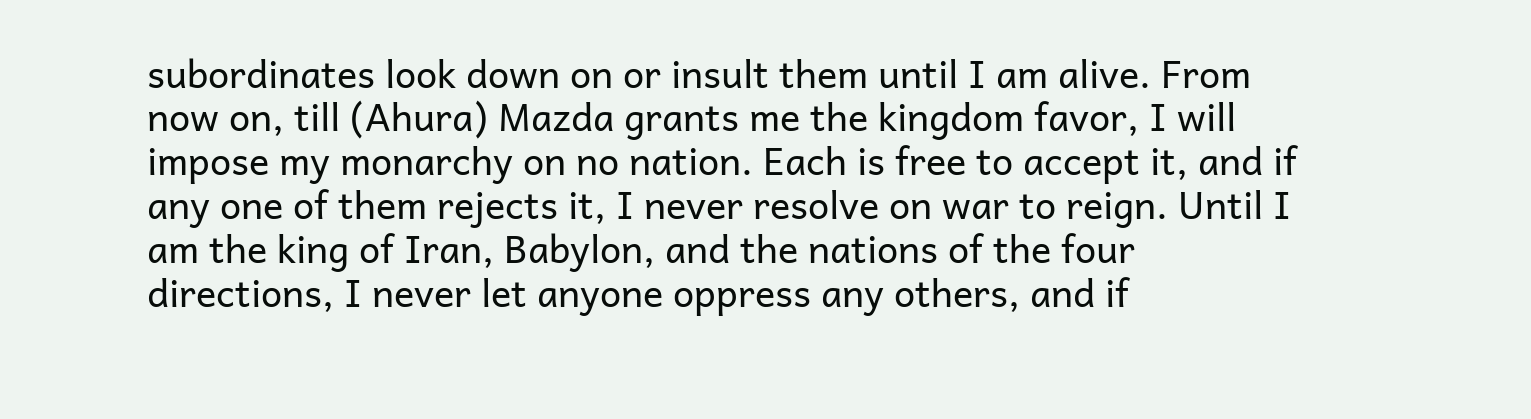subordinates look down on or insult them until I am alive. From now on, till (Ahura) Mazda grants me the kingdom favor, I will impose my monarchy on no nation. Each is free to accept it, and if any one of them rejects it, I never resolve on war to reign. Until I am the king of Iran, Babylon, and the nations of the four directions, I never let anyone oppress any others, and if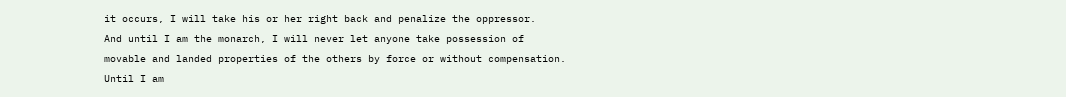it occurs, I will take his or her right back and penalize the oppressor.
And until I am the monarch, I will never let anyone take possession of movable and landed properties of the others by force or without compensation. Until I am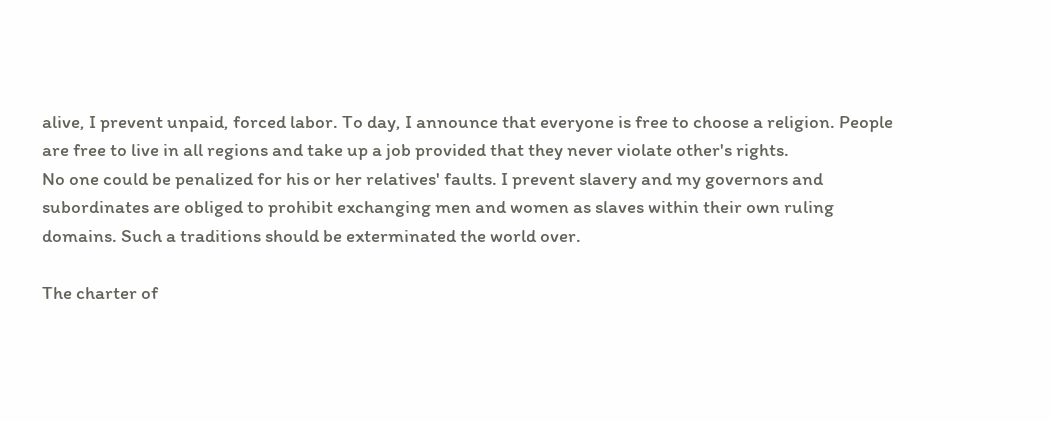alive, I prevent unpaid, forced labor. To day, I announce that everyone is free to choose a religion. People are free to live in all regions and take up a job provided that they never violate other's rights.
No one could be penalized for his or her relatives' faults. I prevent slavery and my governors and subordinates are obliged to prohibit exchanging men and women as slaves within their own ruling domains. Such a traditions should be exterminated the world over.

The charter of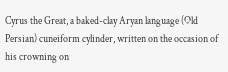Cyrus the Great, a baked-clay Aryan language (Old Persian) cuneiform cylinder, written on the occasion of his crowning on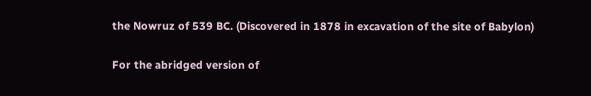the Nowruz of 539 BC. (Discovered in 1878 in excavation of the site of Babylon)

For the abridged version of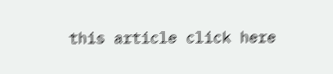this article click here